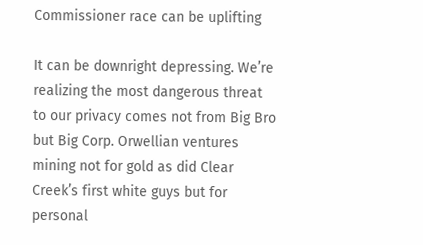Commissioner race can be uplifting

It can be downright depressing. We’re realizing the most dangerous threat to our privacy comes not from Big Bro but Big Corp. Orwellian ventures mining not for gold as did Clear Creek’s first white guys but for personal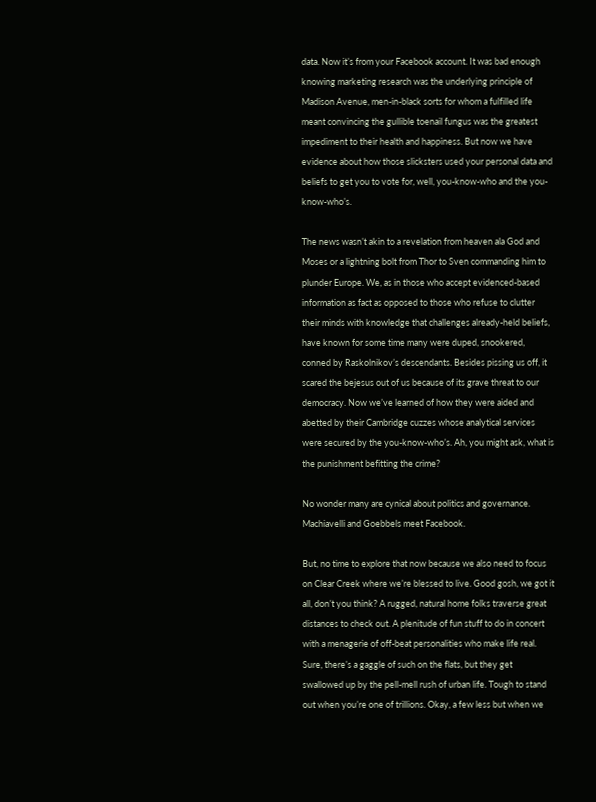data. Now it’s from your Facebook account. It was bad enough knowing marketing research was the underlying principle of Madison Avenue, men-in-black sorts for whom a fulfilled life meant convincing the gullible toenail fungus was the greatest impediment to their health and happiness. But now we have evidence about how those slicksters used your personal data and beliefs to get you to vote for, well, you-know-who and the you-know-who’s.

The news wasn’t akin to a revelation from heaven ala God and Moses or a lightning bolt from Thor to Sven commanding him to plunder Europe. We, as in those who accept evidenced-based information as fact as opposed to those who refuse to clutter their minds with knowledge that challenges already-held beliefs, have known for some time many were duped, snookered, conned by Raskolnikov’s descendants. Besides pissing us off, it scared the bejesus out of us because of its grave threat to our democracy. Now we’ve learned of how they were aided and abetted by their Cambridge cuzzes whose analytical services were secured by the you-know-who’s. Ah, you might ask, what is the punishment befitting the crime?

No wonder many are cynical about politics and governance. Machiavelli and Goebbels meet Facebook.

But, no time to explore that now because we also need to focus on Clear Creek where we’re blessed to live. Good gosh, we got it all, don’t you think? A rugged, natural home folks traverse great distances to check out. A plenitude of fun stuff to do in concert with a menagerie of off-beat personalities who make life real. Sure, there’s a gaggle of such on the flats, but they get swallowed up by the pell-mell rush of urban life. Tough to stand out when you’re one of trillions. Okay, a few less but when we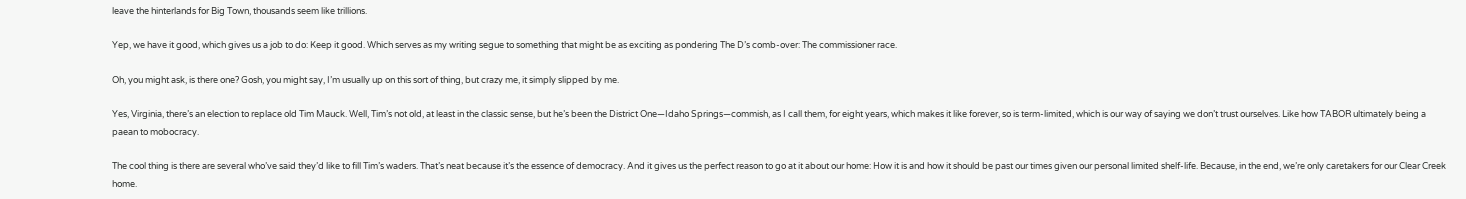leave the hinterlands for Big Town, thousands seem like trillions.

Yep, we have it good, which gives us a job to do: Keep it good. Which serves as my writing segue to something that might be as exciting as pondering The D’s comb-over: The commissioner race.

Oh, you might ask, is there one? Gosh, you might say, I’m usually up on this sort of thing, but crazy me, it simply slipped by me.

Yes, Virginia, there’s an election to replace old Tim Mauck. Well, Tim’s not old, at least in the classic sense, but he’s been the District One—Idaho Springs—commish, as I call them, for eight years, which makes it like forever, so is term-limited, which is our way of saying we don’t trust ourselves. Like how TABOR ultimately being a paean to mobocracy.

The cool thing is there are several who’ve said they’d like to fill Tim’s waders. That’s neat because it’s the essence of democracy. And it gives us the perfect reason to go at it about our home: How it is and how it should be past our times given our personal limited shelf-life. Because, in the end, we’re only caretakers for our Clear Creek home.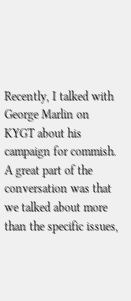Recently, I talked with George Marlin on KYGT about his campaign for commish. A great part of the conversation was that we talked about more than the specific issues,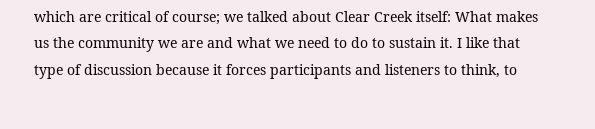which are critical of course; we talked about Clear Creek itself: What makes us the community we are and what we need to do to sustain it. I like that type of discussion because it forces participants and listeners to think, to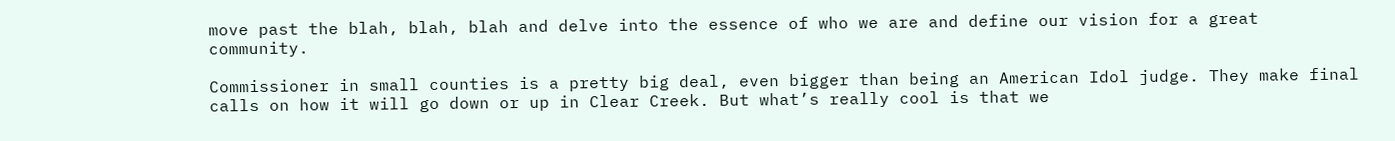move past the blah, blah, blah and delve into the essence of who we are and define our vision for a great community.

Commissioner in small counties is a pretty big deal, even bigger than being an American Idol judge. They make final calls on how it will go down or up in Clear Creek. But what’s really cool is that we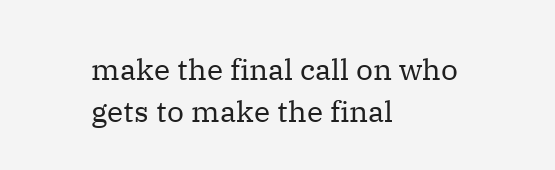make the final call on who gets to make the final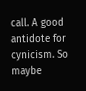call. A good antidote for cynicism. So maybe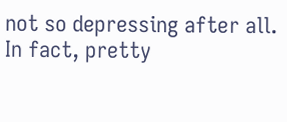not so depressing after all. In fact, pretty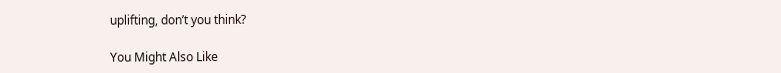uplifting, don’t you think?

You Might Also Like